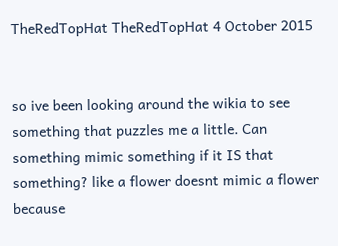TheRedTopHat TheRedTopHat 4 October 2015


so ive been looking around the wikia to see something that puzzles me a little. Can something mimic something if it IS that something? like a flower doesnt mimic a flower because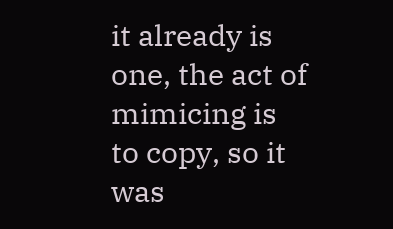it already is one, the act of mimicing is to copy, so it was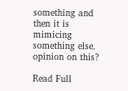something and then it is mimicing something else. opinion on this?

Read Full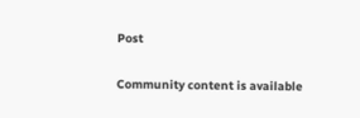Post

Community content is available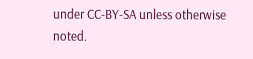under CC-BY-SA unless otherwise noted.